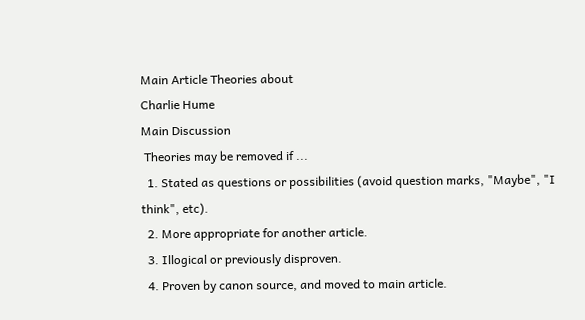Main Article Theories about
Charlie Hume
Main Discussion
 Theories may be removed if ...
  1. Stated as questions or possibilities (avoid question marks, "Maybe", "I think", etc).
  2. More appropriate for another article.
  3. Illogical or previously disproven.
  4. Proven by canon source, and moved to main article.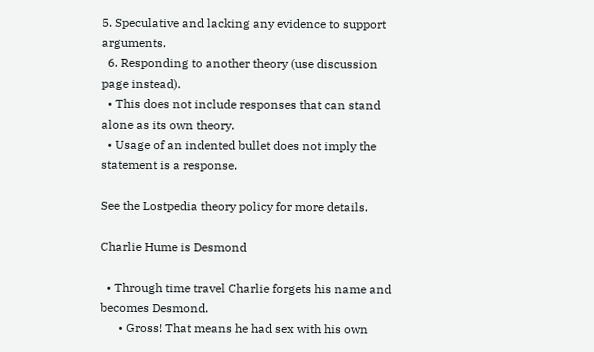5. Speculative and lacking any evidence to support arguments.
  6. Responding to another theory (use discussion page instead).
  • This does not include responses that can stand alone as its own theory.
  • Usage of an indented bullet does not imply the statement is a response.

See the Lostpedia theory policy for more details.

Charlie Hume is Desmond

  • Through time travel Charlie forgets his name and becomes Desmond.
      • Gross! That means he had sex with his own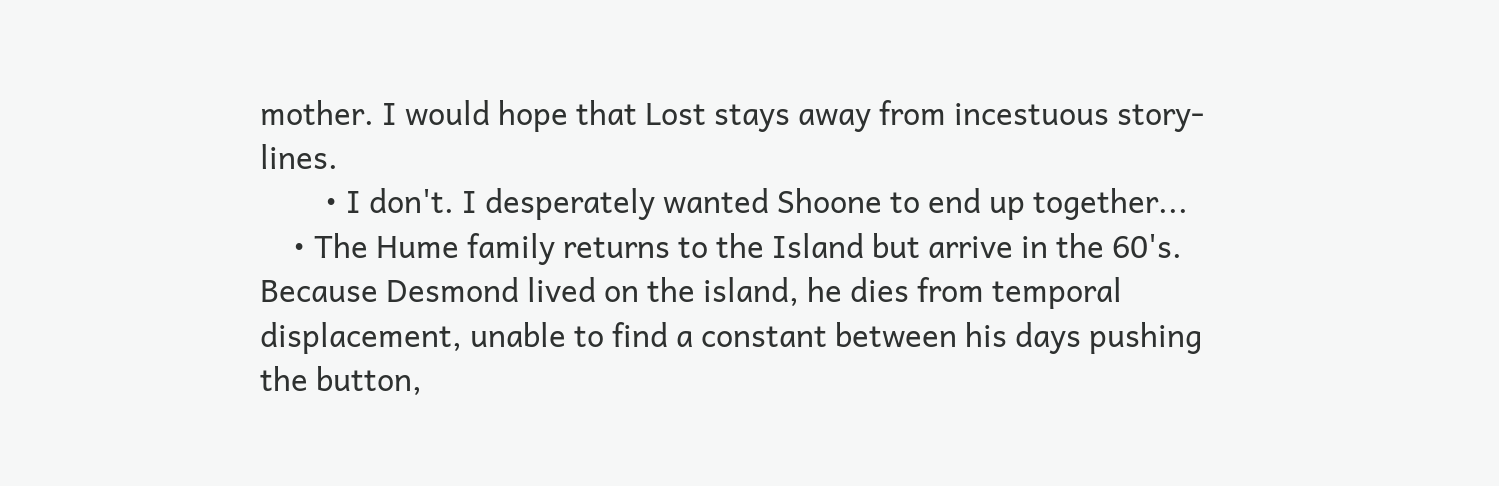mother. I would hope that Lost stays away from incestuous story-lines.
        • I don't. I desperately wanted Shoone to end up together...
    • The Hume family returns to the Island but arrive in the 60's. Because Desmond lived on the island, he dies from temporal displacement, unable to find a constant between his days pushing the button,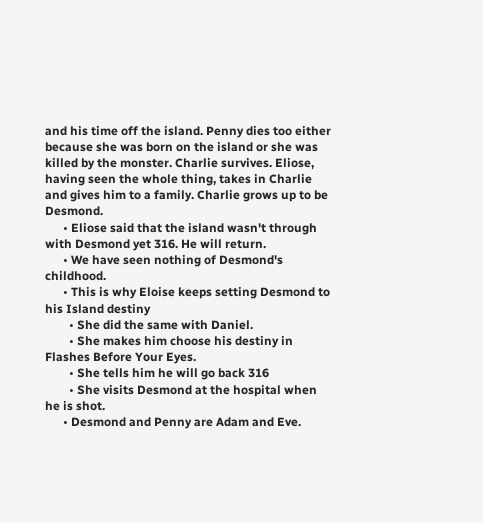and his time off the island. Penny dies too either because she was born on the island or she was killed by the monster. Charlie survives. Eliose, having seen the whole thing, takes in Charlie and gives him to a family. Charlie grows up to be Desmond.
      • Eliose said that the island wasn't through with Desmond yet 316. He will return.
      • We have seen nothing of Desmond's childhood.
      • This is why Eloise keeps setting Desmond to his Island destiny
        • She did the same with Daniel.
        • She makes him choose his destiny in Flashes Before Your Eyes.
        • She tells him he will go back 316
        • She visits Desmond at the hospital when he is shot.
      • Desmond and Penny are Adam and Eve.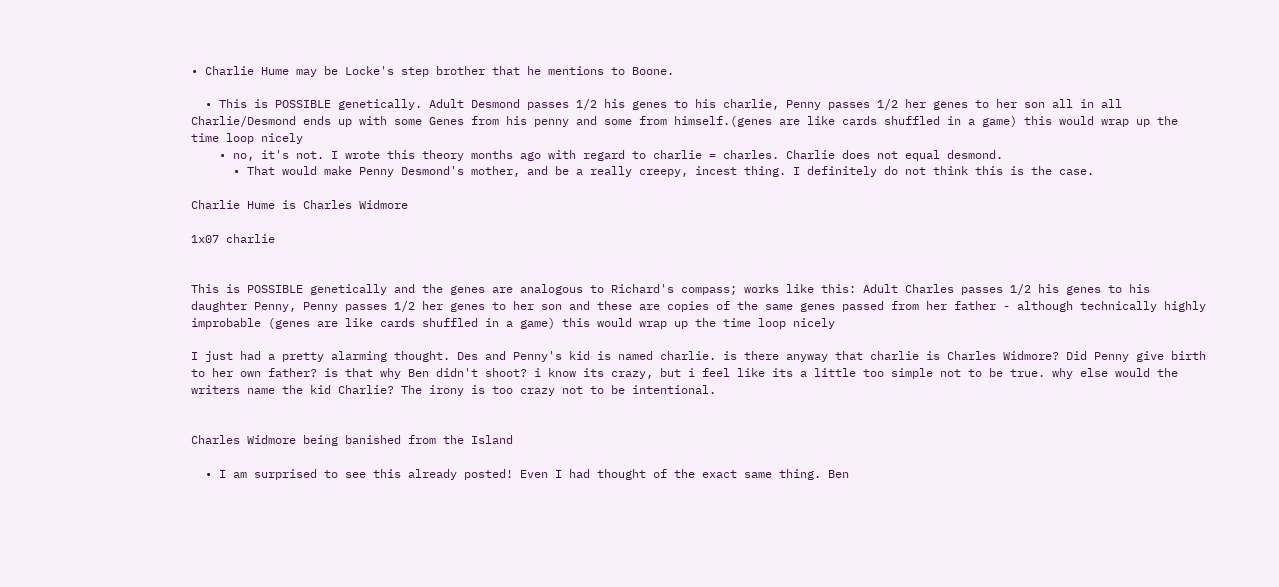• Charlie Hume may be Locke's step brother that he mentions to Boone.

  • This is POSSIBLE genetically. Adult Desmond passes 1/2 his genes to his charlie, Penny passes 1/2 her genes to her son all in all Charlie/Desmond ends up with some Genes from his penny and some from himself.(genes are like cards shuffled in a game) this would wrap up the time loop nicely
    • no, it's not. I wrote this theory months ago with regard to charlie = charles. Charlie does not equal desmond.
      • That would make Penny Desmond's mother, and be a really creepy, incest thing. I definitely do not think this is the case.

Charlie Hume is Charles Widmore

1x07 charlie


This is POSSIBLE genetically and the genes are analogous to Richard's compass; works like this: Adult Charles passes 1/2 his genes to his daughter Penny, Penny passes 1/2 her genes to her son and these are copies of the same genes passed from her father - although technically highly improbable (genes are like cards shuffled in a game) this would wrap up the time loop nicely

I just had a pretty alarming thought. Des and Penny's kid is named charlie. is there anyway that charlie is Charles Widmore? Did Penny give birth to her own father? is that why Ben didn't shoot? i know its crazy, but i feel like its a little too simple not to be true. why else would the writers name the kid Charlie? The irony is too crazy not to be intentional.


Charles Widmore being banished from the Island

  • I am surprised to see this already posted! Even I had thought of the exact same thing. Ben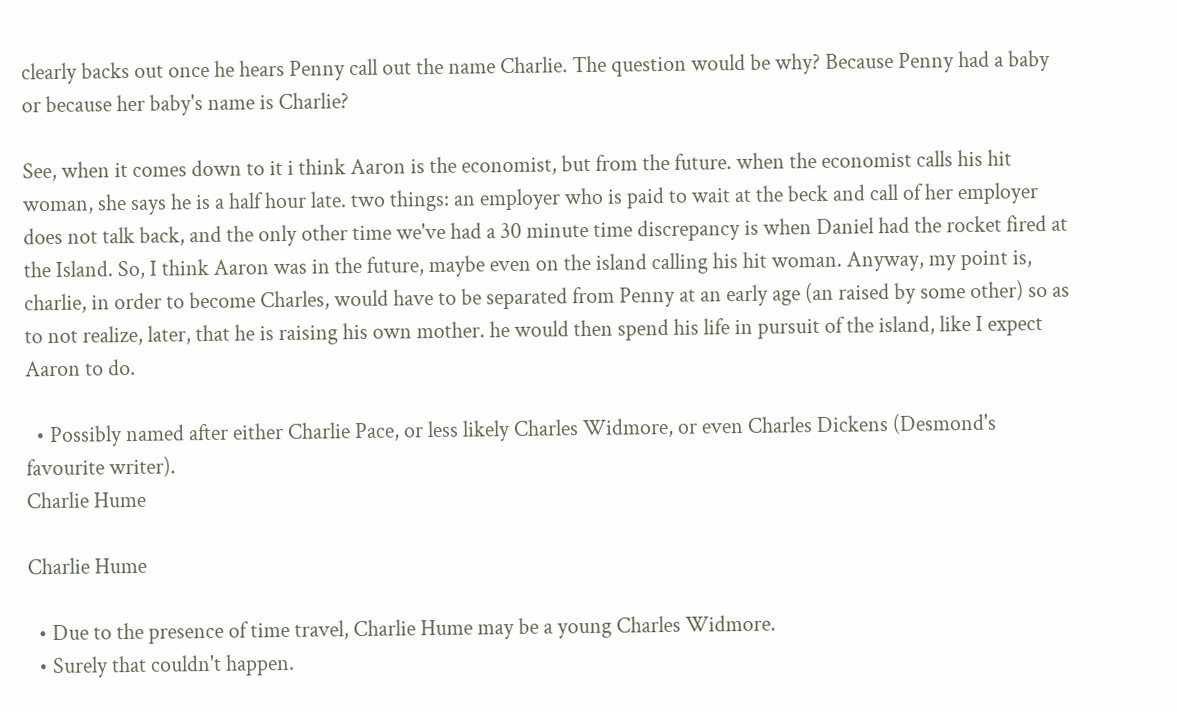clearly backs out once he hears Penny call out the name Charlie. The question would be why? Because Penny had a baby or because her baby's name is Charlie?

See, when it comes down to it i think Aaron is the economist, but from the future. when the economist calls his hit woman, she says he is a half hour late. two things: an employer who is paid to wait at the beck and call of her employer does not talk back, and the only other time we've had a 30 minute time discrepancy is when Daniel had the rocket fired at the Island. So, I think Aaron was in the future, maybe even on the island calling his hit woman. Anyway, my point is, charlie, in order to become Charles, would have to be separated from Penny at an early age (an raised by some other) so as to not realize, later, that he is raising his own mother. he would then spend his life in pursuit of the island, like I expect Aaron to do.

  • Possibly named after either Charlie Pace, or less likely Charles Widmore, or even Charles Dickens (Desmond's favourite writer).
Charlie Hume

Charlie Hume

  • Due to the presence of time travel, Charlie Hume may be a young Charles Widmore.
  • Surely that couldn't happen.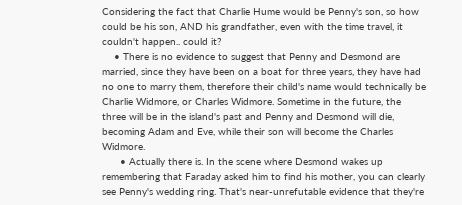Considering the fact that Charlie Hume would be Penny's son, so how could be his son, AND his grandfather, even with the time travel, it couldn't happen.. could it?
    • There is no evidence to suggest that Penny and Desmond are married, since they have been on a boat for three years, they have had no one to marry them, therefore their child's name would technically be Charlie Widmore, or Charles Widmore. Sometime in the future, the three will be in the island's past and Penny and Desmond will die, becoming Adam and Eve, while their son will become the Charles Widmore.
      • Actually there is. In the scene where Desmond wakes up remembering that Faraday asked him to find his mother, you can clearly see Penny's wedding ring. That's near-unrefutable evidence that they're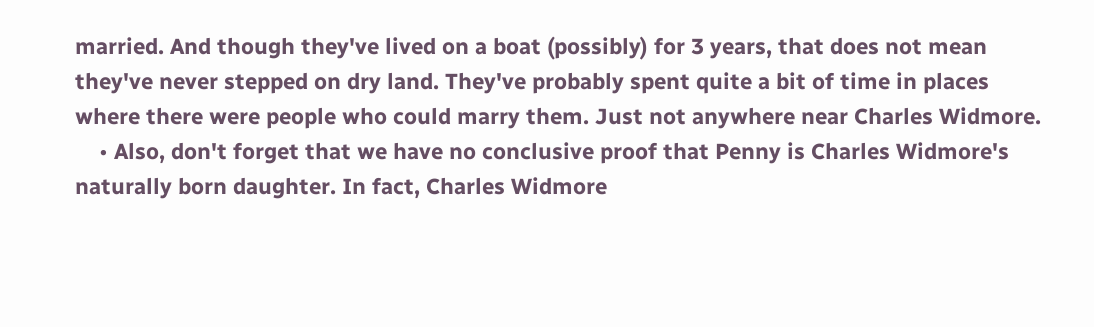married. And though they've lived on a boat (possibly) for 3 years, that does not mean they've never stepped on dry land. They've probably spent quite a bit of time in places where there were people who could marry them. Just not anywhere near Charles Widmore.
    • Also, don't forget that we have no conclusive proof that Penny is Charles Widmore's naturally born daughter. In fact, Charles Widmore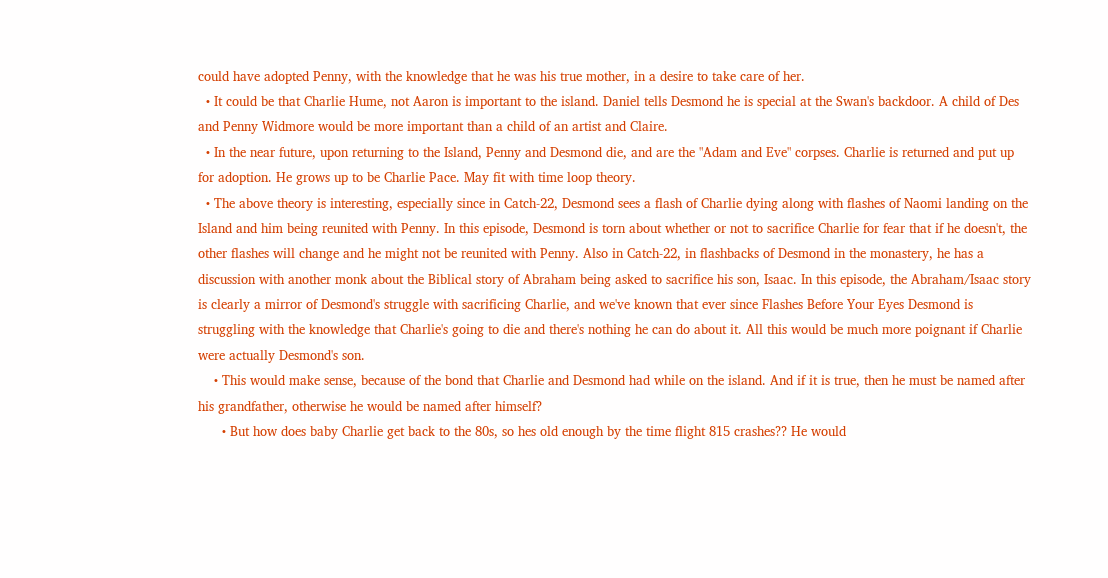could have adopted Penny, with the knowledge that he was his true mother, in a desire to take care of her.
  • It could be that Charlie Hume, not Aaron is important to the island. Daniel tells Desmond he is special at the Swan's backdoor. A child of Des and Penny Widmore would be more important than a child of an artist and Claire.
  • In the near future, upon returning to the Island, Penny and Desmond die, and are the "Adam and Eve" corpses. Charlie is returned and put up for adoption. He grows up to be Charlie Pace. May fit with time loop theory.
  • The above theory is interesting, especially since in Catch-22, Desmond sees a flash of Charlie dying along with flashes of Naomi landing on the Island and him being reunited with Penny. In this episode, Desmond is torn about whether or not to sacrifice Charlie for fear that if he doesn't, the other flashes will change and he might not be reunited with Penny. Also in Catch-22, in flashbacks of Desmond in the monastery, he has a discussion with another monk about the Biblical story of Abraham being asked to sacrifice his son, Isaac. In this episode, the Abraham/Isaac story is clearly a mirror of Desmond's struggle with sacrificing Charlie, and we've known that ever since Flashes Before Your Eyes Desmond is struggling with the knowledge that Charlie's going to die and there's nothing he can do about it. All this would be much more poignant if Charlie were actually Desmond's son.
    • This would make sense, because of the bond that Charlie and Desmond had while on the island. And if it is true, then he must be named after his grandfather, otherwise he would be named after himself?
      • But how does baby Charlie get back to the 80s, so hes old enough by the time flight 815 crashes?? He would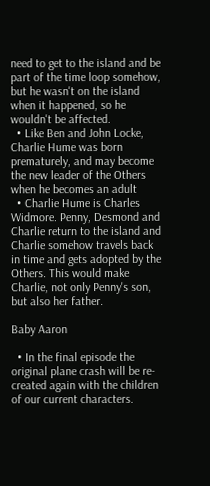need to get to the island and be part of the time loop somehow, but he wasn't on the island when it happened, so he wouldn't be affected.
  • Like Ben and John Locke, Charlie Hume was born prematurely, and may become the new leader of the Others when he becomes an adult
  • Charlie Hume is Charles Widmore. Penny, Desmond and Charlie return to the island and Charlie somehow travels back in time and gets adopted by the Others. This would make Charlie, not only Penny's son, but also her father.

Baby Aaron

  • In the final episode the original plane crash will be re-created again with the children of our current characters.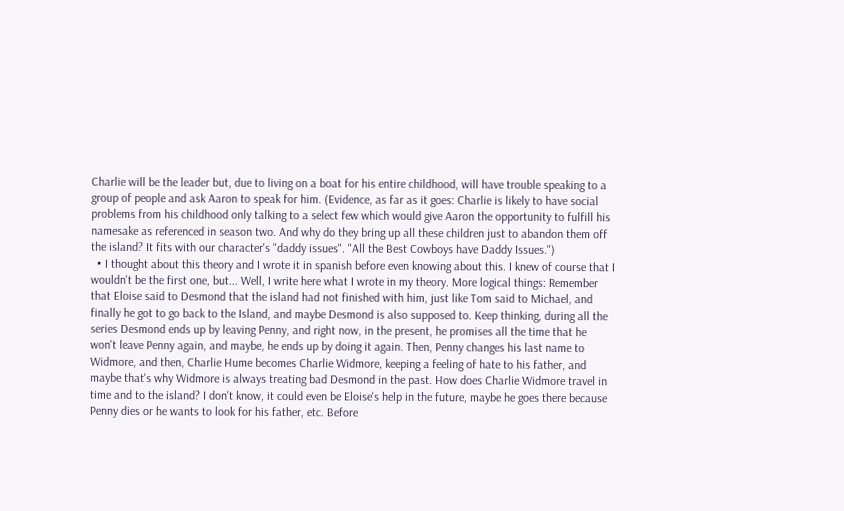Charlie will be the leader but, due to living on a boat for his entire childhood, will have trouble speaking to a group of people and ask Aaron to speak for him. (Evidence, as far as it goes: Charlie is likely to have social problems from his childhood only talking to a select few which would give Aaron the opportunity to fulfill his namesake as referenced in season two. And why do they bring up all these children just to abandon them off the island? It fits with our character's "daddy issues". "All the Best Cowboys have Daddy Issues.")
  • I thought about this theory and I wrote it in spanish before even knowing about this. I knew of course that I wouldn't be the first one, but... Well, I write here what I wrote in my theory. More logical things: Remember that Eloise said to Desmond that the island had not finished with him, just like Tom said to Michael, and finally he got to go back to the Island, and maybe Desmond is also supposed to. Keep thinking, during all the series Desmond ends up by leaving Penny, and right now, in the present, he promises all the time that he won't leave Penny again, and maybe, he ends up by doing it again. Then, Penny changes his last name to Widmore, and then, Charlie Hume becomes Charlie Widmore, keeping a feeling of hate to his father, and maybe that's why Widmore is always treating bad Desmond in the past. How does Charlie Widmore travel in time and to the island? I don't know, it could even be Eloise's help in the future, maybe he goes there because Penny dies or he wants to look for his father, etc. Before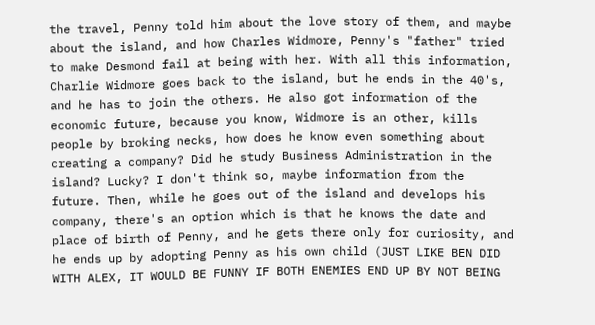the travel, Penny told him about the love story of them, and maybe about the island, and how Charles Widmore, Penny's "father" tried to make Desmond fail at being with her. With all this information, Charlie Widmore goes back to the island, but he ends in the 40's, and he has to join the others. He also got information of the economic future, because you know, Widmore is an other, kills people by broking necks, how does he know even something about creating a company? Did he study Business Administration in the island? Lucky? I don't think so, maybe information from the future. Then, while he goes out of the island and develops his company, there's an option which is that he knows the date and place of birth of Penny, and he gets there only for curiosity, and he ends up by adopting Penny as his own child (JUST LIKE BEN DID WITH ALEX, IT WOULD BE FUNNY IF BOTH ENEMIES END UP BY NOT BEING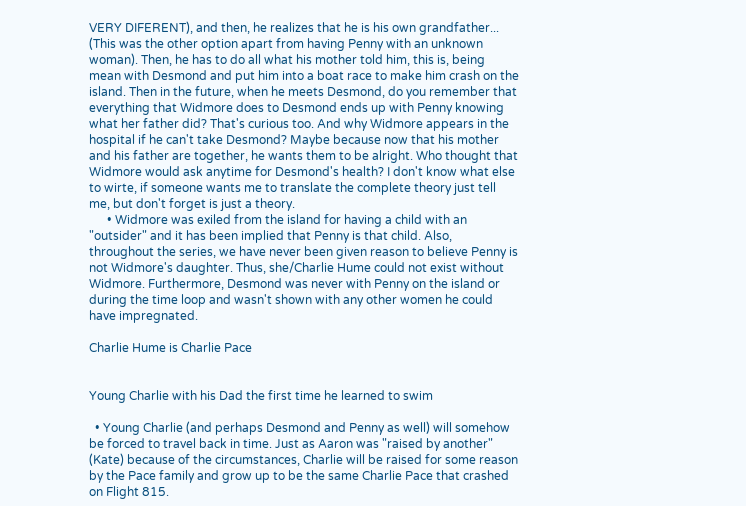VERY DIFERENT), and then, he realizes that he is his own grandfather... (This was the other option apart from having Penny with an unknown woman). Then, he has to do all what his mother told him, this is, being mean with Desmond and put him into a boat race to make him crash on the island. Then in the future, when he meets Desmond, do you remember that everything that Widmore does to Desmond ends up with Penny knowing what her father did? That's curious too. And why Widmore appears in the hospital if he can't take Desmond? Maybe because now that his mother and his father are together, he wants them to be alright. Who thought that Widmore would ask anytime for Desmond's health? I don't know what else to wirte, if someone wants me to translate the complete theory just tell me, but don't forget is just a theory.
      • Widmore was exiled from the island for having a child with an "outsider" and it has been implied that Penny is that child. Also, throughout the series, we have never been given reason to believe Penny is not Widmore's daughter. Thus, she/Charlie Hume could not exist without Widmore. Furthermore, Desmond was never with Penny on the island or during the time loop and wasn't shown with any other women he could have impregnated.

Charlie Hume is Charlie Pace


Young Charlie with his Dad the first time he learned to swim

  • Young Charlie (and perhaps Desmond and Penny as well) will somehow be forced to travel back in time. Just as Aaron was "raised by another" (Kate) because of the circumstances, Charlie will be raised for some reason by the Pace family and grow up to be the same Charlie Pace that crashed on Flight 815.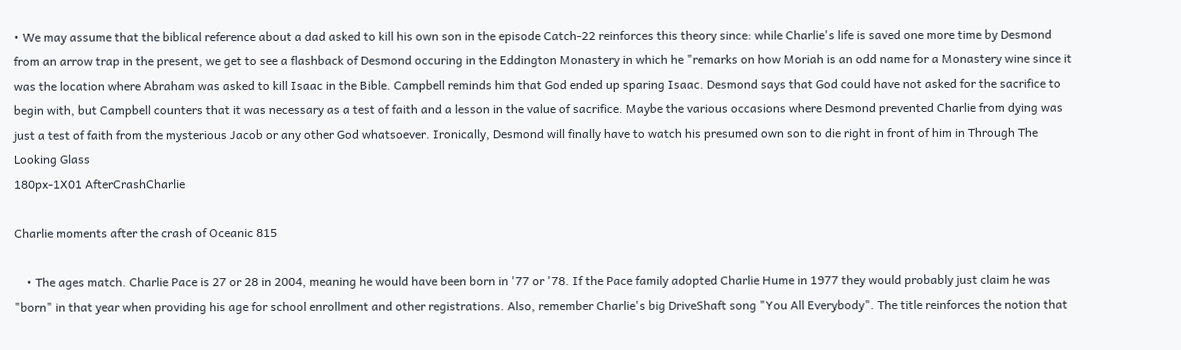• We may assume that the biblical reference about a dad asked to kill his own son in the episode Catch-22 reinforces this theory since: while Charlie's life is saved one more time by Desmond from an arrow trap in the present, we get to see a flashback of Desmond occuring in the Eddington Monastery in which he "remarks on how Moriah is an odd name for a Monastery wine since it was the location where Abraham was asked to kill Isaac in the Bible. Campbell reminds him that God ended up sparing Isaac. Desmond says that God could have not asked for the sacrifice to begin with, but Campbell counters that it was necessary as a test of faith and a lesson in the value of sacrifice. Maybe the various occasions where Desmond prevented Charlie from dying was just a test of faith from the mysterious Jacob or any other God whatsoever. Ironically, Desmond will finally have to watch his presumed own son to die right in front of him in Through The Looking Glass
180px-1X01 AfterCrashCharlie

Charlie moments after the crash of Oceanic 815

    • The ages match. Charlie Pace is 27 or 28 in 2004, meaning he would have been born in '77 or '78. If the Pace family adopted Charlie Hume in 1977 they would probably just claim he was "born" in that year when providing his age for school enrollment and other registrations. Also, remember Charlie's big DriveShaft song "You All Everybody". The title reinforces the notion that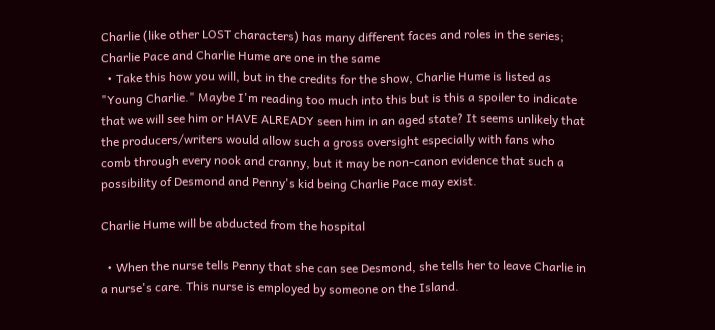Charlie (like other LOST characters) has many different faces and roles in the series; Charlie Pace and Charlie Hume are one in the same
  • Take this how you will, but in the credits for the show, Charlie Hume is listed as "Young Charlie." Maybe I'm reading too much into this but is this a spoiler to indicate that we will see him or HAVE ALREADY seen him in an aged state? It seems unlikely that the producers/writers would allow such a gross oversight especially with fans who comb through every nook and cranny, but it may be non-canon evidence that such a possibility of Desmond and Penny's kid being Charlie Pace may exist.

Charlie Hume will be abducted from the hospital

  • When the nurse tells Penny that she can see Desmond, she tells her to leave Charlie in a nurse's care. This nurse is employed by someone on the Island.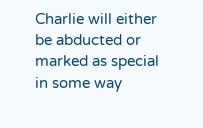Charlie will either be abducted or marked as special in some way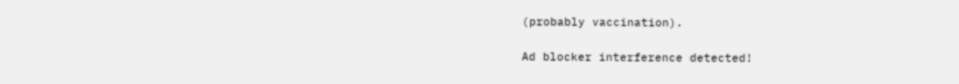(probably vaccination).

Ad blocker interference detected!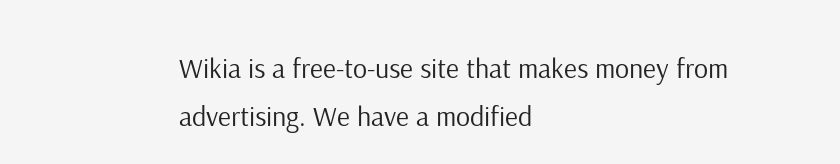Wikia is a free-to-use site that makes money from advertising. We have a modified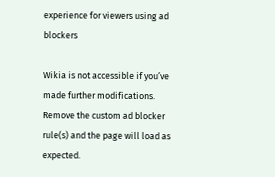experience for viewers using ad blockers

Wikia is not accessible if you’ve made further modifications. Remove the custom ad blocker rule(s) and the page will load as expected.